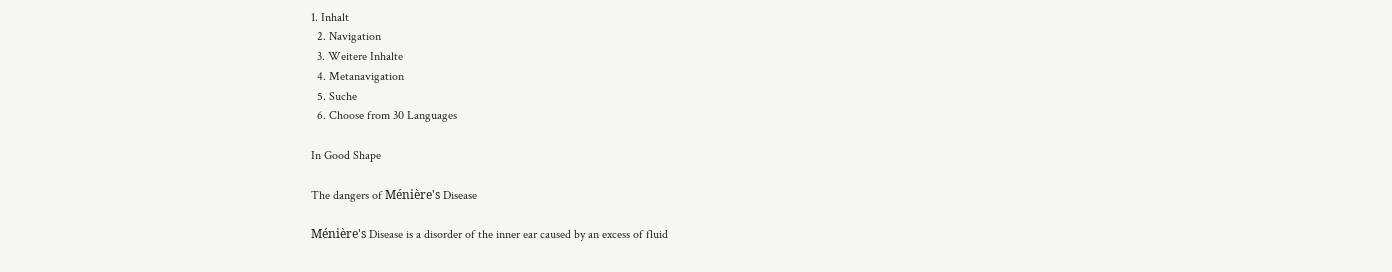1. Inhalt
  2. Navigation
  3. Weitere Inhalte
  4. Metanavigation
  5. Suche
  6. Choose from 30 Languages

In Good Shape

The dangers of Ménière's Disease

Ménière's Disease is a disorder of the inner ear caused by an excess of fluid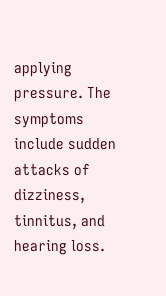applying pressure. The symptoms include sudden attacks of dizziness, tinnitus, and hearing loss.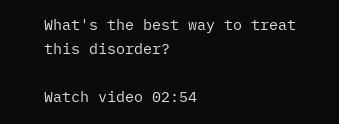What's the best way to treat this disorder?

Watch video 02:54